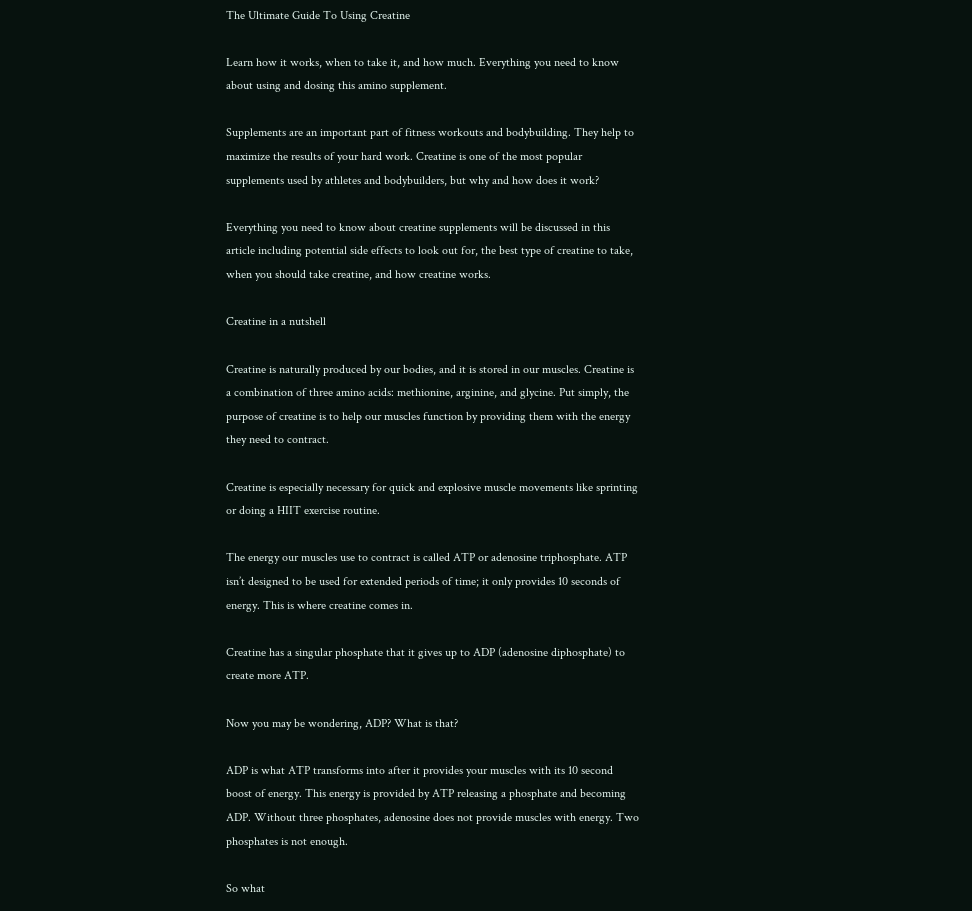The Ultimate Guide To Using Creatine

Learn how it works, when to take it, and how much. Everything you need to know about using and dosing this amino supplement.

Supplements are an important part of fitness workouts and bodybuilding. They help to maximize the results of your hard work. Creatine is one of the most popular supplements used by athletes and bodybuilders, but why and how does it work?

Everything you need to know about creatine supplements will be discussed in this article including potential side effects to look out for, the best type of creatine to take, when you should take creatine, and how creatine works.

Creatine in a nutshell

Creatine is naturally produced by our bodies, and it is stored in our muscles. Creatine is a combination of three amino acids: methionine, arginine, and glycine. Put simply, the purpose of creatine is to help our muscles function by providing them with the energy they need to contract.

Creatine is especially necessary for quick and explosive muscle movements like sprinting or doing a HIIT exercise routine.

The energy our muscles use to contract is called ATP or adenosine triphosphate. ATP isn’t designed to be used for extended periods of time; it only provides 10 seconds of energy. This is where creatine comes in.

Creatine has a singular phosphate that it gives up to ADP (adenosine diphosphate) to create more ATP.

Now you may be wondering, ADP? What is that?

ADP is what ATP transforms into after it provides your muscles with its 10 second boost of energy. This energy is provided by ATP releasing a phosphate and becoming ADP. Without three phosphates, adenosine does not provide muscles with energy. Two phosphates is not enough.

So what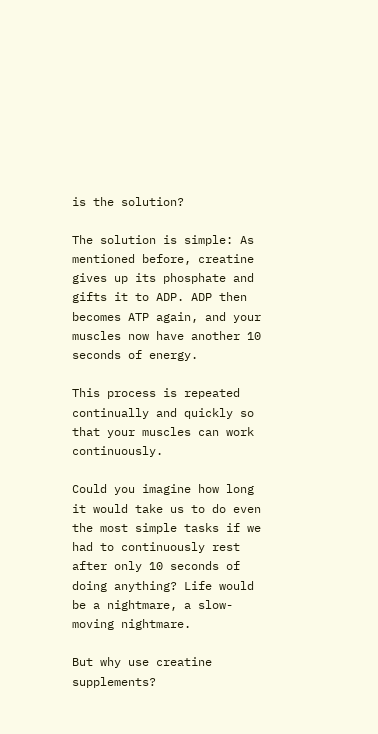is the solution?

The solution is simple: As mentioned before, creatine gives up its phosphate and gifts it to ADP. ADP then becomes ATP again, and your muscles now have another 10 seconds of energy.

This process is repeated continually and quickly so that your muscles can work continuously.

Could you imagine how long it would take us to do even the most simple tasks if we had to continuously rest after only 10 seconds of doing anything? Life would be a nightmare, a slow-moving nightmare.

But why use creatine supplements?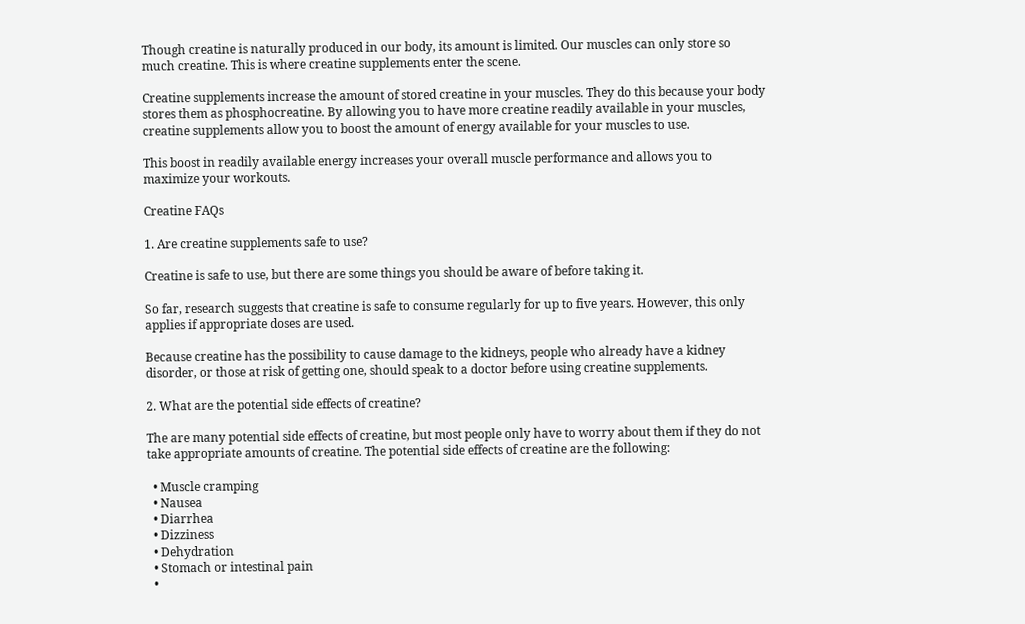Though creatine is naturally produced in our body, its amount is limited. Our muscles can only store so much creatine. This is where creatine supplements enter the scene.

Creatine supplements increase the amount of stored creatine in your muscles. They do this because your body stores them as phosphocreatine. By allowing you to have more creatine readily available in your muscles, creatine supplements allow you to boost the amount of energy available for your muscles to use.

This boost in readily available energy increases your overall muscle performance and allows you to maximize your workouts.

Creatine FAQs

1. Are creatine supplements safe to use?

Creatine is safe to use, but there are some things you should be aware of before taking it.

So far, research suggests that creatine is safe to consume regularly for up to five years. However, this only applies if appropriate doses are used.

Because creatine has the possibility to cause damage to the kidneys, people who already have a kidney disorder, or those at risk of getting one, should speak to a doctor before using creatine supplements.

2. What are the potential side effects of creatine?

The are many potential side effects of creatine, but most people only have to worry about them if they do not take appropriate amounts of creatine. The potential side effects of creatine are the following:

  • Muscle cramping
  • Nausea
  • Diarrhea
  • Dizziness
  • Dehydration
  • Stomach or intestinal pain
  •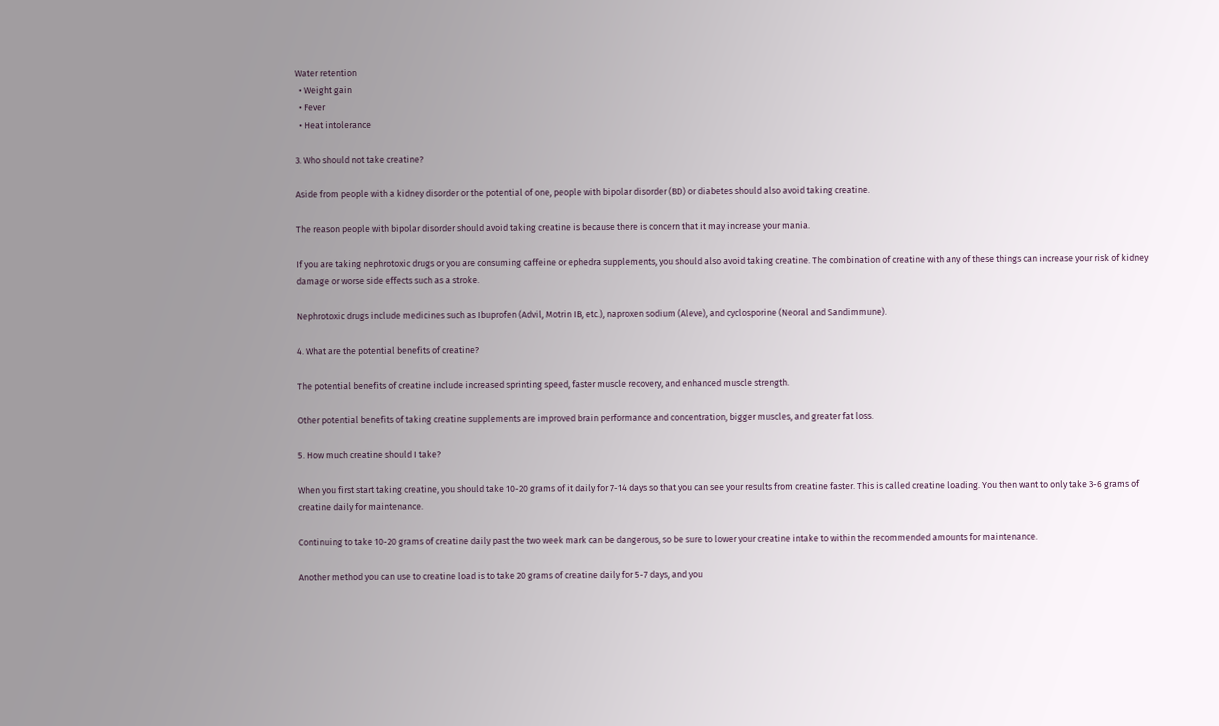Water retention
  • Weight gain
  • Fever
  • Heat intolerance

3. Who should not take creatine?

Aside from people with a kidney disorder or the potential of one, people with bipolar disorder (BD) or diabetes should also avoid taking creatine.

The reason people with bipolar disorder should avoid taking creatine is because there is concern that it may increase your mania.

If you are taking nephrotoxic drugs or you are consuming caffeine or ephedra supplements, you should also avoid taking creatine. The combination of creatine with any of these things can increase your risk of kidney damage or worse side effects such as a stroke.

Nephrotoxic drugs include medicines such as Ibuprofen (Advil, Motrin IB, etc.), naproxen sodium (Aleve), and cyclosporine (Neoral and Sandimmune).

4. What are the potential benefits of creatine?

The potential benefits of creatine include increased sprinting speed, faster muscle recovery, and enhanced muscle strength.

Other potential benefits of taking creatine supplements are improved brain performance and concentration, bigger muscles, and greater fat loss.

5. How much creatine should I take?

When you first start taking creatine, you should take 10-20 grams of it daily for 7-14 days so that you can see your results from creatine faster. This is called creatine loading. You then want to only take 3-6 grams of creatine daily for maintenance.

Continuing to take 10-20 grams of creatine daily past the two week mark can be dangerous, so be sure to lower your creatine intake to within the recommended amounts for maintenance.

Another method you can use to creatine load is to take 20 grams of creatine daily for 5-7 days, and you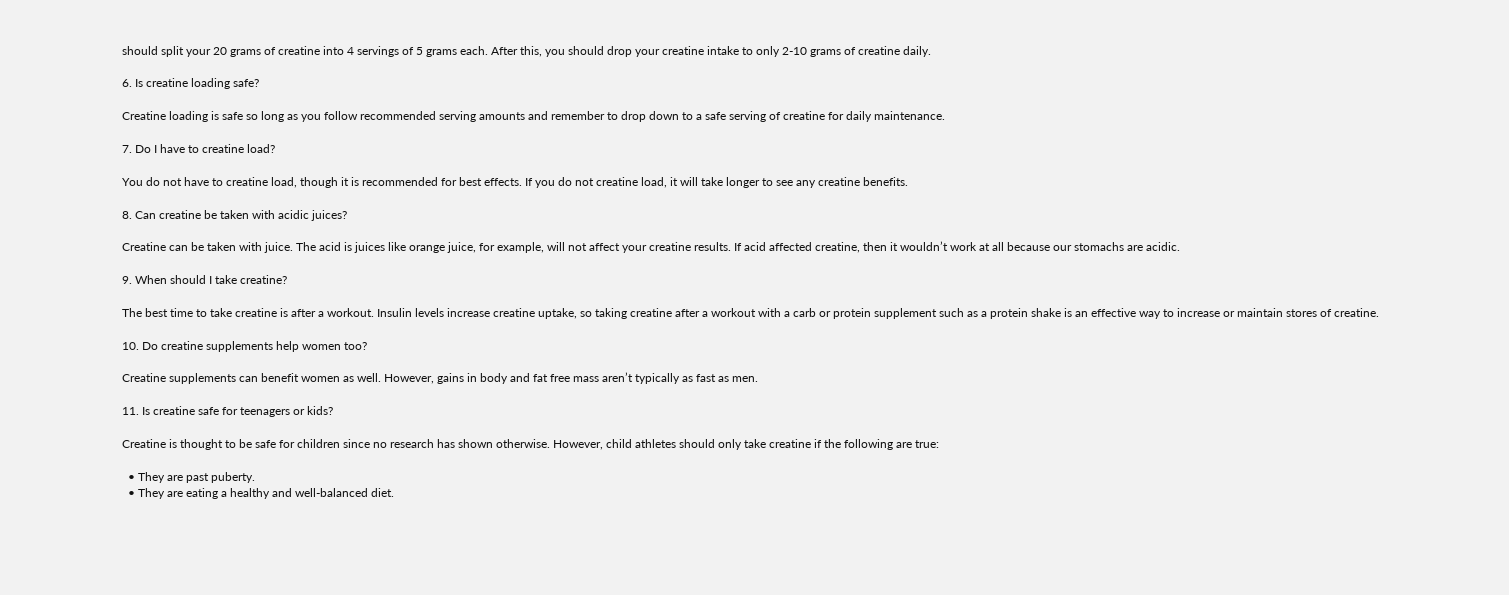should split your 20 grams of creatine into 4 servings of 5 grams each. After this, you should drop your creatine intake to only 2-10 grams of creatine daily.

6. Is creatine loading safe?

Creatine loading is safe so long as you follow recommended serving amounts and remember to drop down to a safe serving of creatine for daily maintenance.

7. Do I have to creatine load?

You do not have to creatine load, though it is recommended for best effects. If you do not creatine load, it will take longer to see any creatine benefits.

8. Can creatine be taken with acidic juices?

Creatine can be taken with juice. The acid is juices like orange juice, for example, will not affect your creatine results. If acid affected creatine, then it wouldn’t work at all because our stomachs are acidic.

9. When should I take creatine?

The best time to take creatine is after a workout. Insulin levels increase creatine uptake, so taking creatine after a workout with a carb or protein supplement such as a protein shake is an effective way to increase or maintain stores of creatine.

10. Do creatine supplements help women too?

Creatine supplements can benefit women as well. However, gains in body and fat free mass aren’t typically as fast as men.

11. Is creatine safe for teenagers or kids?

Creatine is thought to be safe for children since no research has shown otherwise. However, child athletes should only take creatine if the following are true:

  • They are past puberty.
  • They are eating a healthy and well-balanced diet.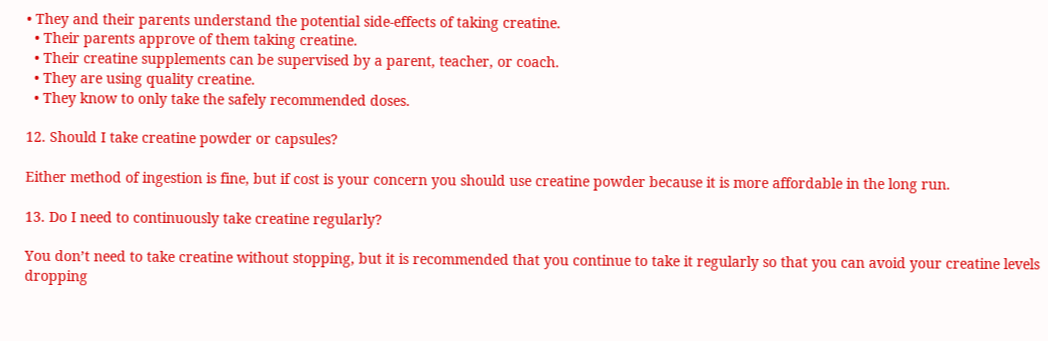• They and their parents understand the potential side-effects of taking creatine.
  • Their parents approve of them taking creatine.
  • Their creatine supplements can be supervised by a parent, teacher, or coach.
  • They are using quality creatine.
  • They know to only take the safely recommended doses.

12. Should I take creatine powder or capsules?

Either method of ingestion is fine, but if cost is your concern you should use creatine powder because it is more affordable in the long run.

13. Do I need to continuously take creatine regularly?

You don’t need to take creatine without stopping, but it is recommended that you continue to take it regularly so that you can avoid your creatine levels dropping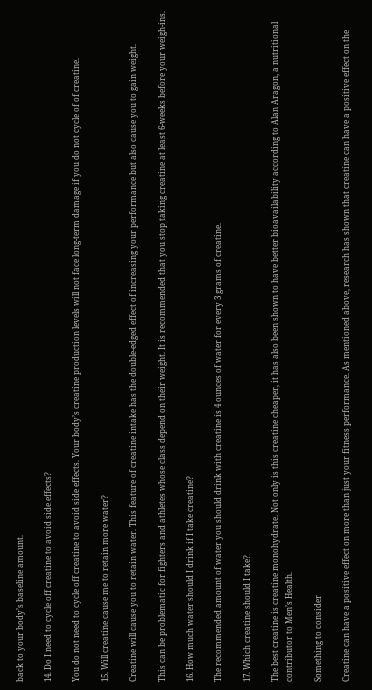back to your body’s baseline amount.

14. Do I need to cycle off creatine to avoid side effects?

You do not need to cycle off creatine to avoid side effects. Your body’s creatine production levels will not face long-term damage if you do not cycle of of creatine.

15. Will creatine cause me to retain more water?

Creatine will cause you to retain water. This feature of creatine intake has the double-edged effect of increasing your performance but also cause you to gain weight.

This can be problematic for fighters and athletes whose class depend on their weight. It is recommended that you stop taking creatine at least 6-weeks before your weigh-ins.

16. How much water should I drink if I take creatine?

The recommended amount of water you should drink with creatine is 4 ounces of water for every 3 grams of creatine.

17. Which creatine should I take?

The best creatine is creatine monohydrate. Not only is this creatine cheaper, it has also been shown to have better bioavailability according to Alan Aragon, a nutritional contributor to Men’s Health.

Something to consider

Creatine can have a positive effect on more than just your fitness performance. As mentioned above, research has shown that creatine can have a positive effect on the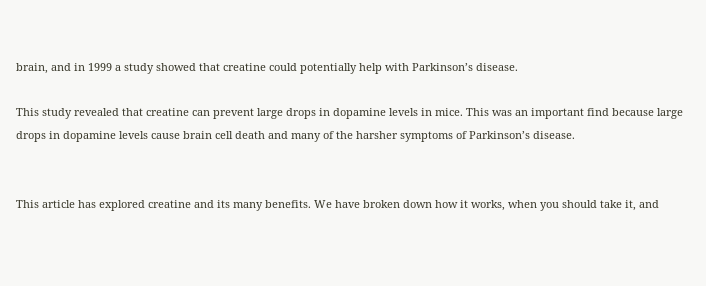brain, and in 1999 a study showed that creatine could potentially help with Parkinson’s disease.

This study revealed that creatine can prevent large drops in dopamine levels in mice. This was an important find because large drops in dopamine levels cause brain cell death and many of the harsher symptoms of Parkinson’s disease.


This article has explored creatine and its many benefits. We have broken down how it works, when you should take it, and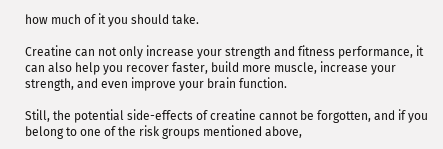how much of it you should take.

Creatine can not only increase your strength and fitness performance, it can also help you recover faster, build more muscle, increase your strength, and even improve your brain function.

Still, the potential side-effects of creatine cannot be forgotten, and if you belong to one of the risk groups mentioned above,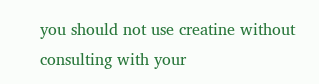you should not use creatine without consulting with your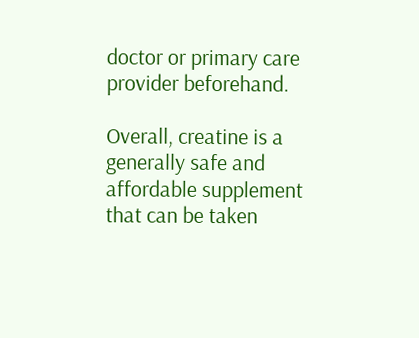doctor or primary care provider beforehand.

Overall, creatine is a generally safe and affordable supplement that can be taken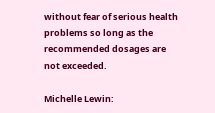without fear of serious health problems so long as the recommended dosages are not exceeded.

Michelle Lewin: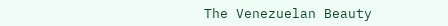The Venezuelan Beauty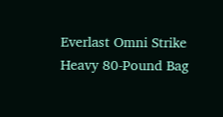Everlast Omni Strike Heavy 80-Pound Bag